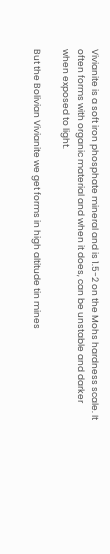Vivianite is a soft iron phosphate mineral and is 1.5-2 on the Mohs hardness scale. It often forms with organic material and when it does, can be unstable and darker when exposed to light.

But the Bolivian Vivianite we get forms in high altitude tin mines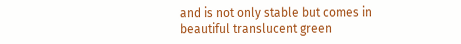and is not only stable but comes in beautiful translucent green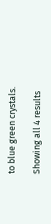to blue green crystals.

Showing all 4 results